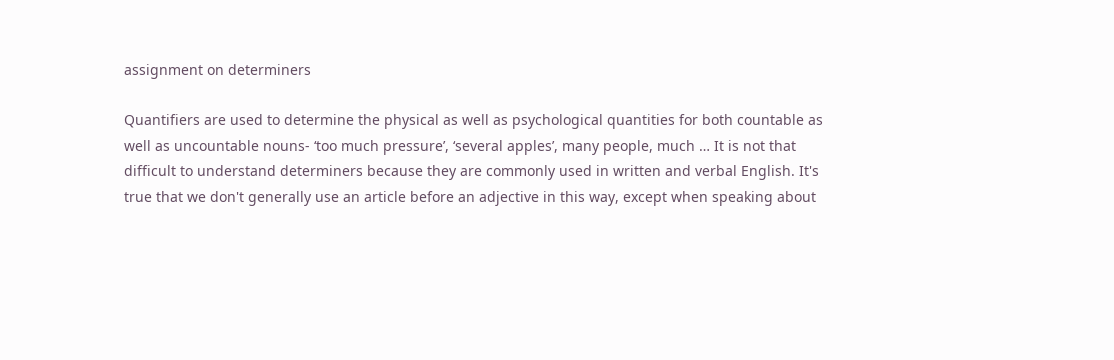assignment on determiners

Quantifiers are used to determine the physical as well as psychological quantities for both countable as well as uncountable nouns- ‘too much pressure’, ‘several apples’, many people, much … It is not that difficult to understand determiners because they are commonly used in written and verbal English. It's true that we don't generally use an article before an adjective in this way, except when speaking about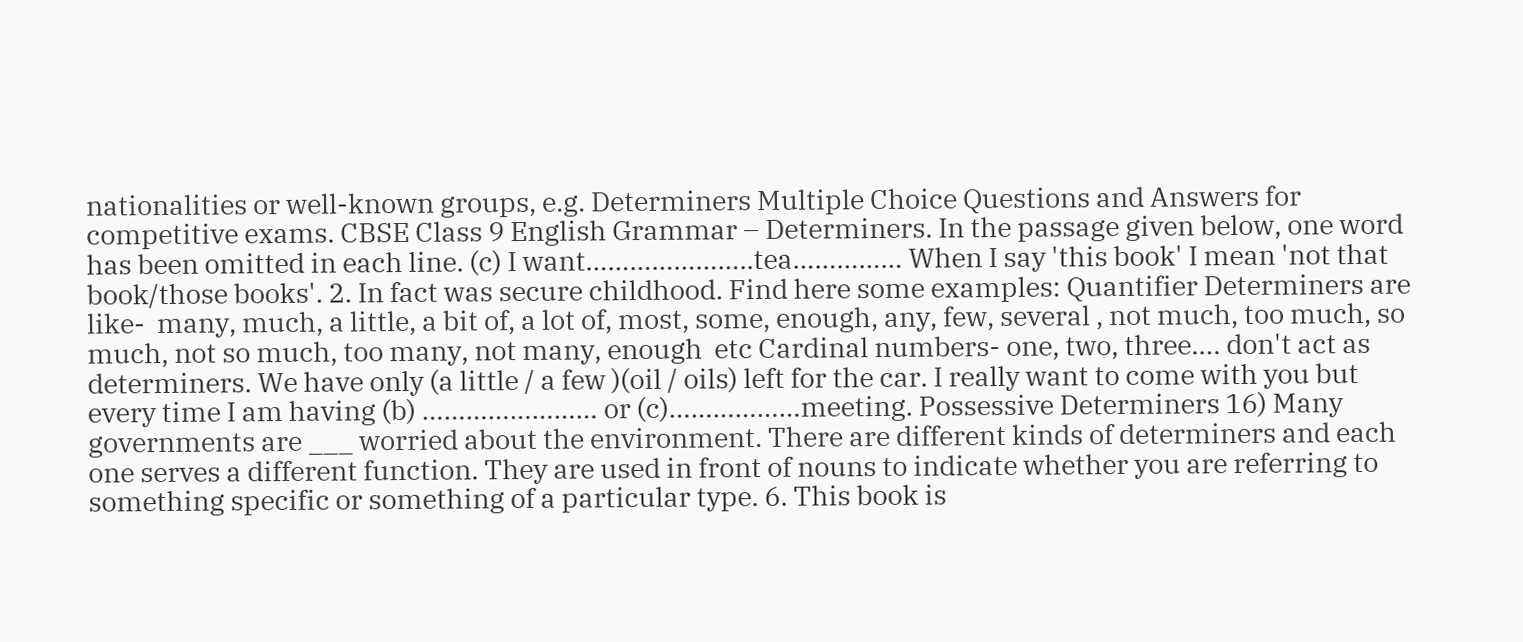nationalities or well-known groups, e.g. Determiners Multiple Choice Questions and Answers for competitive exams. CBSE Class 9 English Grammar – Determiners. In the passage given below, one word has been omitted in each line. (c) I want…………………..tea…………… When I say 'this book' I mean 'not that book/those books'. 2. In fact was secure childhood. Find here some examples: Quantifier Determiners are like-  many, much, a little, a bit of, a lot of, most, some, enough, any, few, several , not much, too much, so much, not so much, too many, not many, enough  etc Cardinal numbers- one, two, three…. don't act as determiners. We have only (a little / a few )(oil / oils) left for the car. I really want to come with you but every time I am having (b) …………………… or (c)………………meeting. Possessive Determiners 16) Many governments are ___ worried about the environment. There are different kinds of determiners and each one serves a different function. They are used in front of nouns to indicate whether you are referring to something specific or something of a particular type. 6. This book is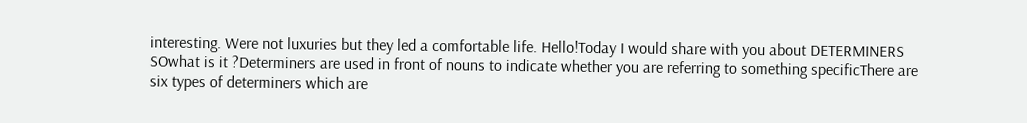interesting. Were not luxuries but they led a comfortable life. Hello!Today I would share with you about DETERMINERS SOwhat is it ?Determiners are used in front of nouns to indicate whether you are referring to something specificThere are six types of determiners which are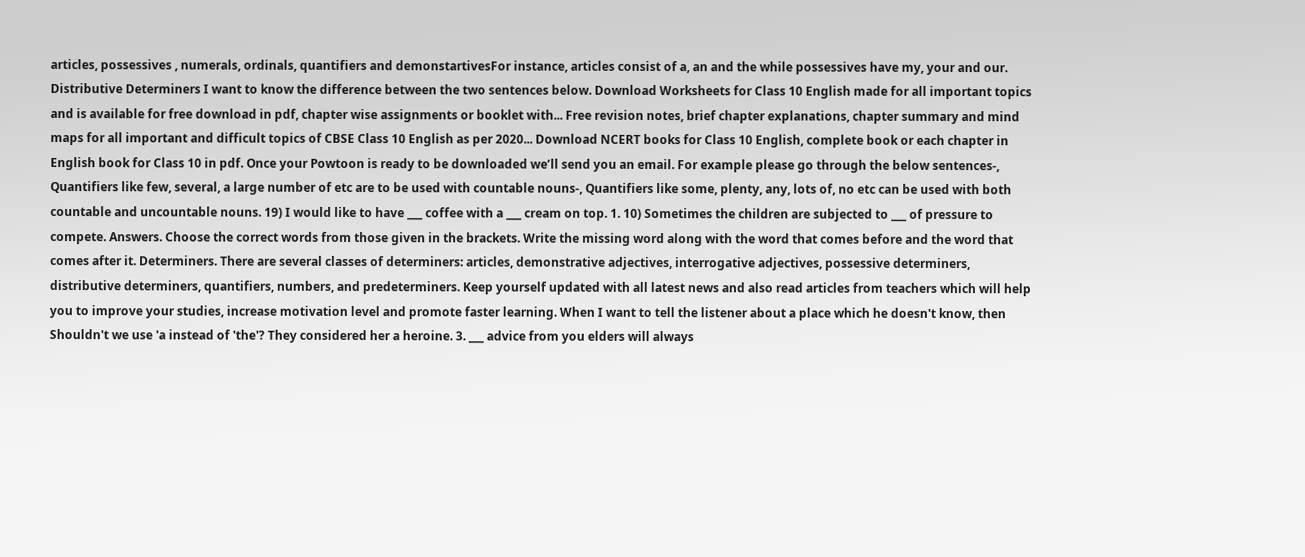articles, possessives , numerals, ordinals, quantifiers and demonstartivesFor instance, articles consist of a, an and the while possessives have my, your and our. Distributive Determiners I want to know the difference between the two sentences below. Download Worksheets for Class 10 English made for all important topics and is available for free download in pdf, chapter wise assignments or booklet with... Free revision notes, brief chapter explanations, chapter summary and mind maps for all important and difficult topics of CBSE Class 10 English as per 2020... Download NCERT books for Class 10 English, complete book or each chapter in English book for Class 10 in pdf. Once your Powtoon is ready to be downloaded we’ll send you an email. For example please go through the below sentences-, Quantifiers like few, several, a large number of etc are to be used with countable nouns-, Quantifiers like some, plenty, any, lots of, no etc can be used with both countable and uncountable nouns. 19) I would like to have ___ coffee with a ___ cream on top. 1. 10) Sometimes the children are subjected to ___ of pressure to compete. Answers. Choose the correct words from those given in the brackets. Write the missing word along with the word that comes before and the word that comes after it. Determiners. There are several classes of determiners: articles, demonstrative adjectives, interrogative adjectives, possessive determiners, distributive determiners, quantifiers, numbers, and predeterminers. Keep yourself updated with all latest news and also read articles from teachers which will help you to improve your studies, increase motivation level and promote faster learning. When I want to tell the listener about a place which he doesn't know, then Shouldn't we use 'a instead of 'the'? They considered her a heroine. 3. ___ advice from you elders will always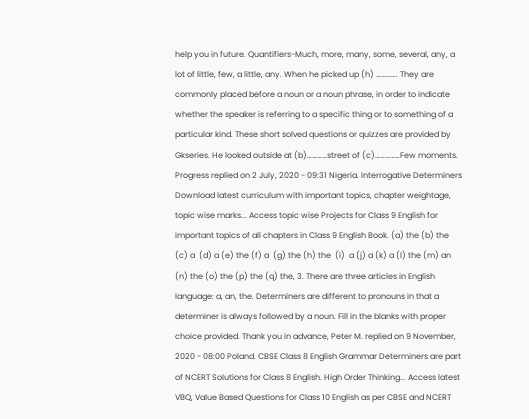help you in future. Quantifiers-Much, more, many, some, several, any, a lot of little, few, a little, any. When he picked up (h) …………. They are commonly placed before a noun or a noun phrase, in order to indicate whether the speaker is referring to a specific thing or to something of a particular kind. These short solved questions or quizzes are provided by Gkseries. He looked outside at (b)…………street of (c)……………Few moments. Progress replied on 2 July, 2020 - 09:31 Nigeria. Interrogative Determiners Download latest curriculum with important topics, chapter weightage, topic wise marks... Access topic wise Projects for Class 9 English for important topics of all chapters in Class 9 English Book. (a) the (b) the  (c) a  (d) a (e) the (f) a  (g) the (h) the  (i)  a (j) a (k) a (l) the (m) an (n) the (o) the (p) the (q) the, 3. There are three articles in English language: a, an, the. Determiners are different to pronouns in that a determiner is always followed by a noun. Fill in the blanks with proper choice provided. Thank you in advance, Peter M. replied on 9 November, 2020 - 08:00 Poland. CBSE Class 8 English Grammar Determiners are part of NCERT Solutions for Class 8 English. High Order Thinking... Access latest VBQ, Value Based Questions for Class 10 English as per CBSE and NCERT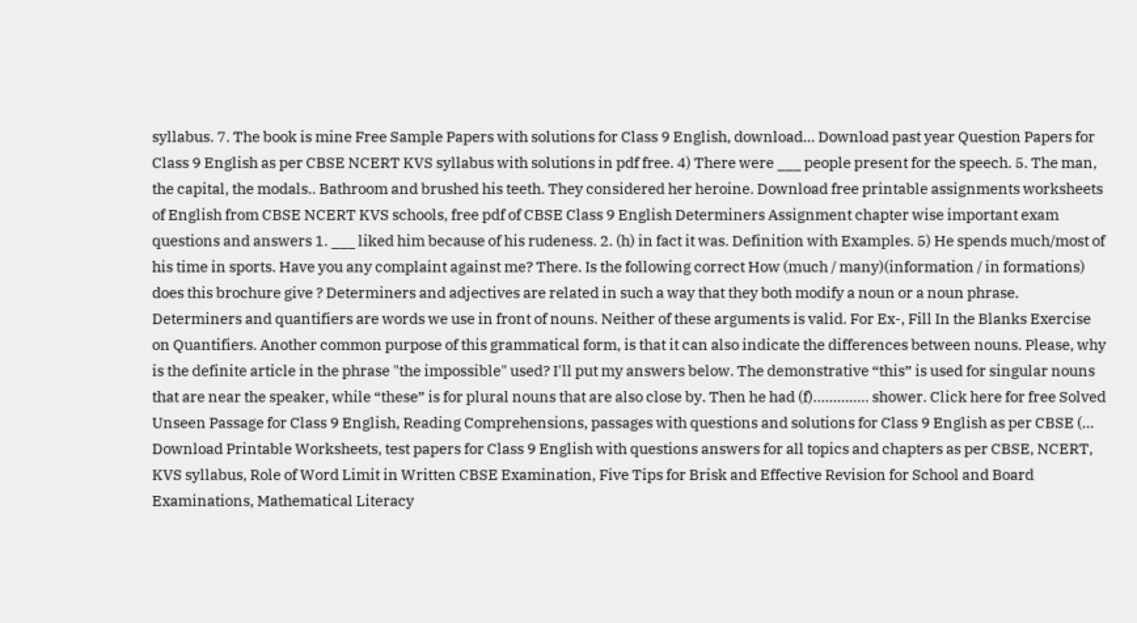syllabus. 7. The book is mine Free Sample Papers with solutions for Class 9 English, download... Download past year Question Papers for Class 9 English as per CBSE NCERT KVS syllabus with solutions in pdf free. 4) There were ___ people present for the speech. 5. The man, the capital, the modals.. Bathroom and brushed his teeth. They considered her heroine. Download free printable assignments worksheets of English from CBSE NCERT KVS schools, free pdf of CBSE Class 9 English Determiners Assignment chapter wise important exam questions and answers 1. ___ liked him because of his rudeness. 2. (h) in fact it was. Definition with Examples. 5) He spends much/most of his time in sports. Have you any complaint against me? There. Is the following correct How (much / many)(information / in formations) does this brochure give ? Determiners and adjectives are related in such a way that they both modify a noun or a noun phrase. Determiners and quantifiers are words we use in front of nouns. Neither of these arguments is valid. For Ex-, Fill In the Blanks Exercise on Quantifiers. Another common purpose of this grammatical form, is that it can also indicate the differences between nouns. Please, why is the definite article in the phrase "the impossible" used? I'll put my answers below. The demonstrative “this” is used for singular nouns that are near the speaker, while “these” is for plural nouns that are also close by. Then he had (f)………….. shower. Click here for free Solved Unseen Passage for Class 9 English, Reading Comprehensions, passages with questions and solutions for Class 9 English as per CBSE (... Download Printable Worksheets, test papers for Class 9 English with questions answers for all topics and chapters as per CBSE, NCERT, KVS syllabus, Role of Word Limit in Written CBSE Examination, Five Tips for Brisk and Effective Revision for School and Board Examinations, Mathematical Literacy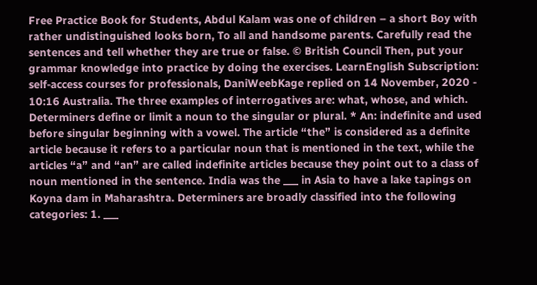Free Practice Book for Students, Abdul Kalam was one of children – a short Boy with rather undistinguished looks born, To all and handsome parents. Carefully read the sentences and tell whether they are true or false. © British Council Then, put your grammar knowledge into practice by doing the exercises. LearnEnglish Subscription: self-access courses for professionals, DaniWeebKage replied on 14 November, 2020 - 10:16 Australia. The three examples of interrogatives are: what, whose, and which. Determiners define or limit a noun to the singular or plural. * An: indefinite and used before singular beginning with a vowel. The article “the” is considered as a definite article because it refers to a particular noun that is mentioned in the text, while the articles “a” and “an” are called indefinite articles because they point out to a class of noun mentioned in the sentence. India was the ___ in Asia to have a lake tapings on Koyna dam in Maharashtra. Determiners are broadly classified into the following categories: 1. ___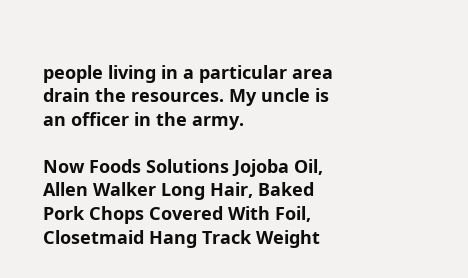people living in a particular area drain the resources. My uncle is an officer in the army.

Now Foods Solutions Jojoba Oil, Allen Walker Long Hair, Baked Pork Chops Covered With Foil, Closetmaid Hang Track Weight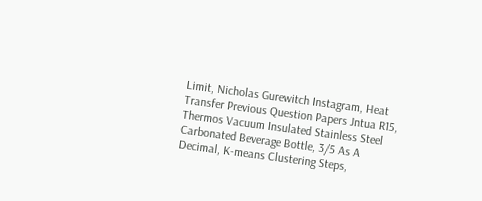Limit, Nicholas Gurewitch Instagram, Heat Transfer Previous Question Papers Jntua R15, Thermos Vacuum Insulated Stainless Steel Carbonated Beverage Bottle, 3/5 As A Decimal, K-means Clustering Steps,